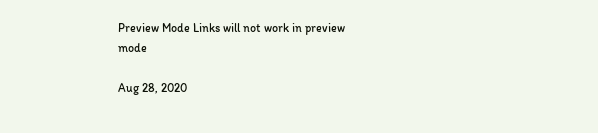Preview Mode Links will not work in preview mode

Aug 28, 2020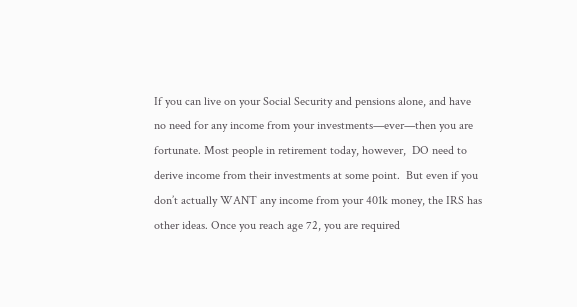If you can live on your Social Security and pensions alone, and have no need for any income from your investments—ever—then you are fortunate. Most people in retirement today, however,  DO need to derive income from their investments at some point.  But even if you don’t actually WANT any income from your 401k money, the IRS has other ideas. Once you reach age 72, you are required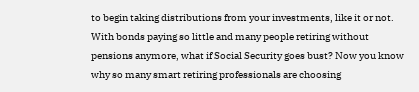to begin taking distributions from your investments, like it or not. With bonds paying so little and many people retiring without pensions anymore, what if Social Security goes bust? Now you know why so many smart retiring professionals are choosing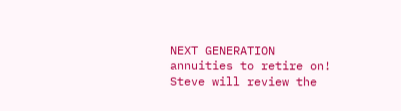NEXT GENERATION annuities to retire on!  Steve will review the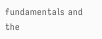fundamentals and the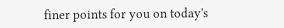finer points for you on today's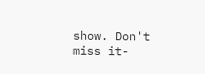show. Don't miss it-